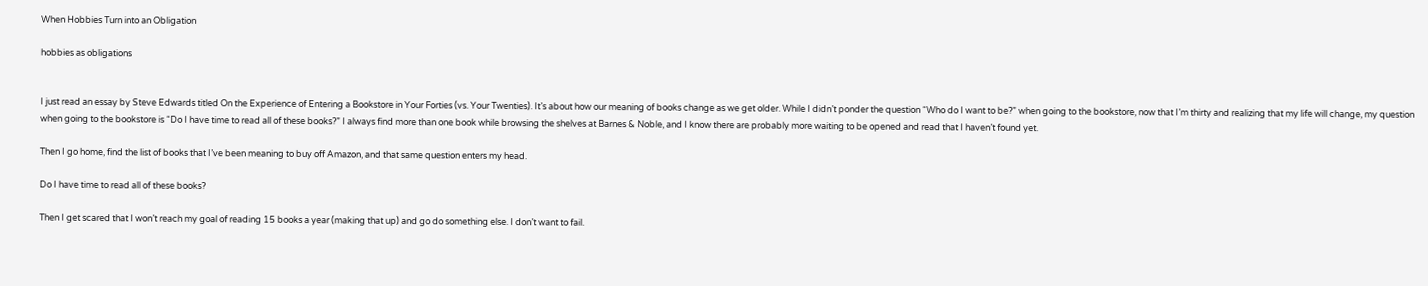When Hobbies Turn into an Obligation

hobbies as obligations


I just read an essay by Steve Edwards titled On the Experience of Entering a Bookstore in Your Forties (vs. Your Twenties). It’s about how our meaning of books change as we get older. While I didn’t ponder the question “Who do I want to be?” when going to the bookstore, now that I’m thirty and realizing that my life will change, my question when going to the bookstore is “Do I have time to read all of these books?” I always find more than one book while browsing the shelves at Barnes & Noble, and I know there are probably more waiting to be opened and read that I haven’t found yet.

Then I go home, find the list of books that I’ve been meaning to buy off Amazon, and that same question enters my head.

Do I have time to read all of these books?

Then I get scared that I won’t reach my goal of reading 15 books a year (making that up) and go do something else. I don’t want to fail.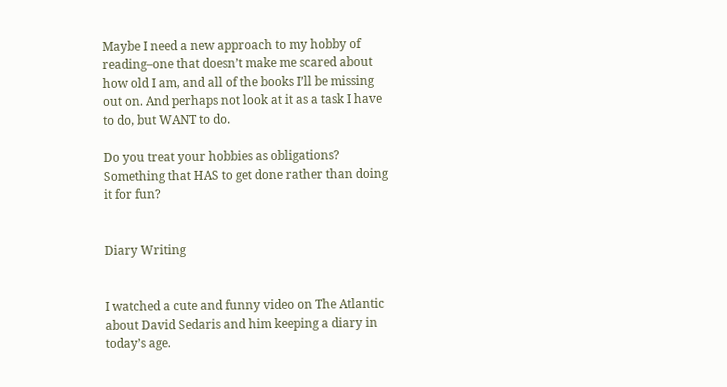Maybe I need a new approach to my hobby of reading–one that doesn’t make me scared about how old I am, and all of the books I’ll be missing out on. And perhaps not look at it as a task I have to do, but WANT to do.

Do you treat your hobbies as obligations? Something that HAS to get done rather than doing it for fun?


Diary Writing


I watched a cute and funny video on The Atlantic about David Sedaris and him keeping a diary in today’s age.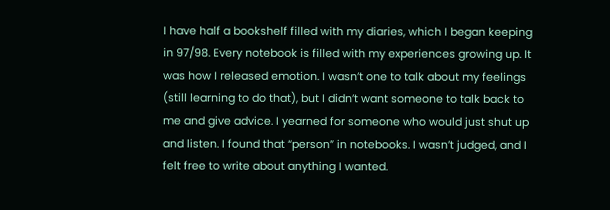I have half a bookshelf filled with my diaries, which I began keeping in 97/98. Every notebook is filled with my experiences growing up. It was how I released emotion. I wasn’t one to talk about my feelings (still learning to do that), but I didn’t want someone to talk back to me and give advice. I yearned for someone who would just shut up and listen. I found that “person” in notebooks. I wasn’t judged, and I felt free to write about anything I wanted.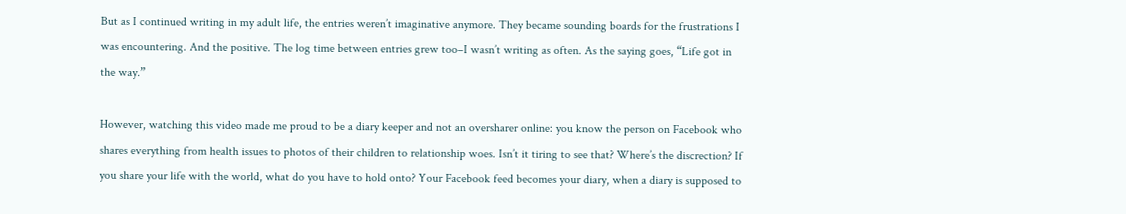But as I continued writing in my adult life, the entries weren’t imaginative anymore. They became sounding boards for the frustrations I was encountering. And the positive. The log time between entries grew too–I wasn’t writing as often. As the saying goes, “Life got in the way.”

However, watching this video made me proud to be a diary keeper and not an oversharer online: you know the person on Facebook who shares everything from health issues to photos of their children to relationship woes. Isn’t it tiring to see that? Where’s the discrection? If you share your life with the world, what do you have to hold onto? Your Facebook feed becomes your diary, when a diary is supposed to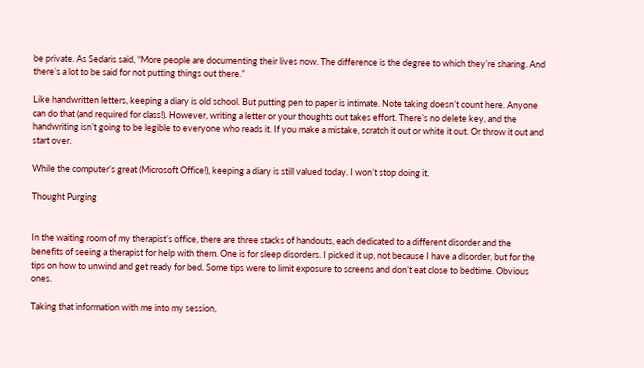be private. As Sedaris said, “More people are documenting their lives now. The difference is the degree to which they’re sharing. And there’s a lot to be said for not putting things out there.”

Like handwritten letters, keeping a diary is old school. But putting pen to paper is intimate. Note taking doesn’t count here. Anyone can do that (and required for class!). However, writing a letter or your thoughts out takes effort. There’s no delete key, and the handwriting isn’t going to be legible to everyone who reads it. If you make a mistake, scratch it out or white it out. Or throw it out and start over.

While the computer’s great (Microsoft Office!), keeping a diary is still valued today. I won’t stop doing it.

Thought Purging


In the waiting room of my therapist’s office, there are three stacks of handouts, each dedicated to a different disorder and the benefits of seeing a therapist for help with them. One is for sleep disorders. I picked it up, not because I have a disorder, but for the tips on how to unwind and get ready for bed. Some tips were to limit exposure to screens and don’t eat close to bedtime. Obvious ones.

Taking that information with me into my session,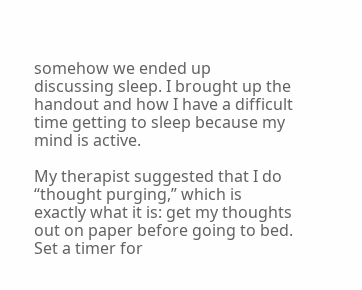somehow we ended up discussing sleep. I brought up the handout and how I have a difficult time getting to sleep because my mind is active.

My therapist suggested that I do “thought purging,” which is exactly what it is: get my thoughts out on paper before going to bed. Set a timer for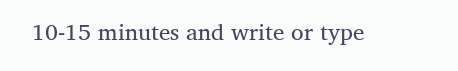10-15 minutes and write or type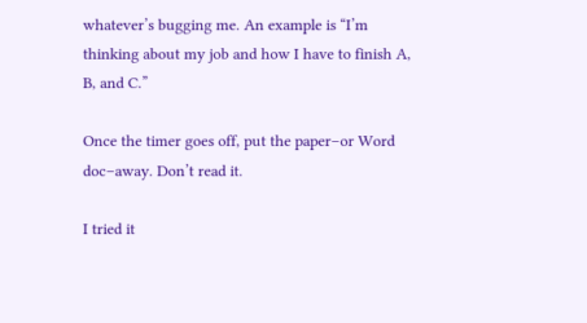whatever’s bugging me. An example is “I’m thinking about my job and how I have to finish A, B, and C.”

Once the timer goes off, put the paper–or Word doc–away. Don’t read it.

I tried it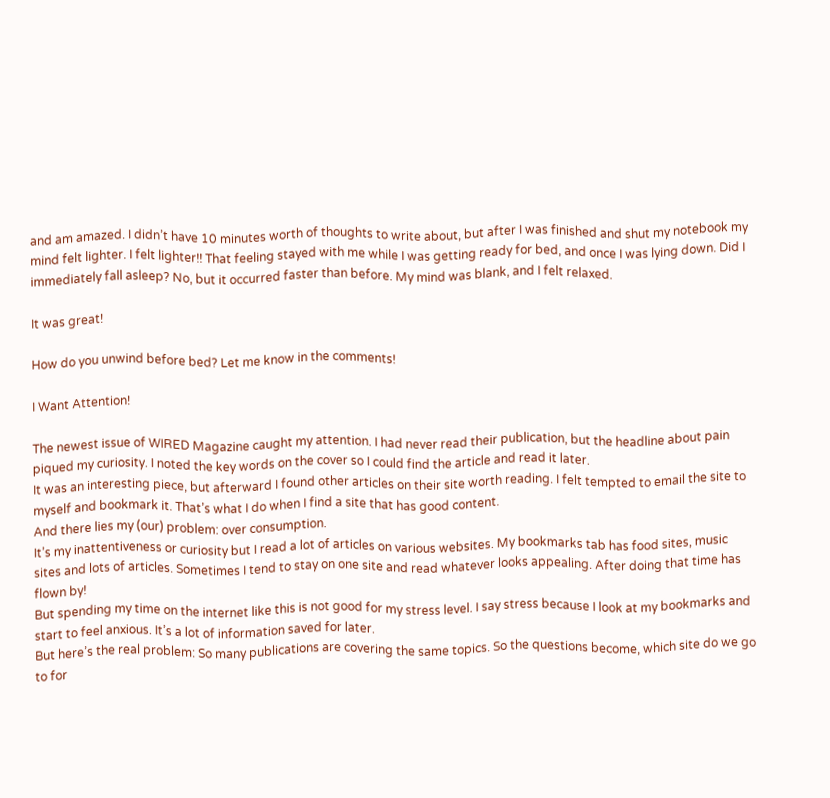and am amazed. I didn’t have 10 minutes worth of thoughts to write about, but after I was finished and shut my notebook my mind felt lighter. I felt lighter!! That feeling stayed with me while I was getting ready for bed, and once I was lying down. Did I immediately fall asleep? No, but it occurred faster than before. My mind was blank, and I felt relaxed.

It was great!

How do you unwind before bed? Let me know in the comments!

I Want Attention!

The newest issue of WIRED Magazine caught my attention. I had never read their publication, but the headline about pain piqued my curiosity. I noted the key words on the cover so I could find the article and read it later.
It was an interesting piece, but afterward I found other articles on their site worth reading. I felt tempted to email the site to myself and bookmark it. That’s what I do when I find a site that has good content.
And there lies my (our) problem: over consumption.
It’s my inattentiveness or curiosity but I read a lot of articles on various websites. My bookmarks tab has food sites, music sites and lots of articles. Sometimes I tend to stay on one site and read whatever looks appealing. After doing that time has flown by!
But spending my time on the internet like this is not good for my stress level. I say stress because I look at my bookmarks and start to feel anxious. It’s a lot of information saved for later.
But here’s the real problem: So many publications are covering the same topics. So the questions become, which site do we go to for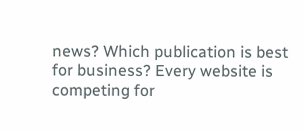news? Which publication is best for business? Every website is competing for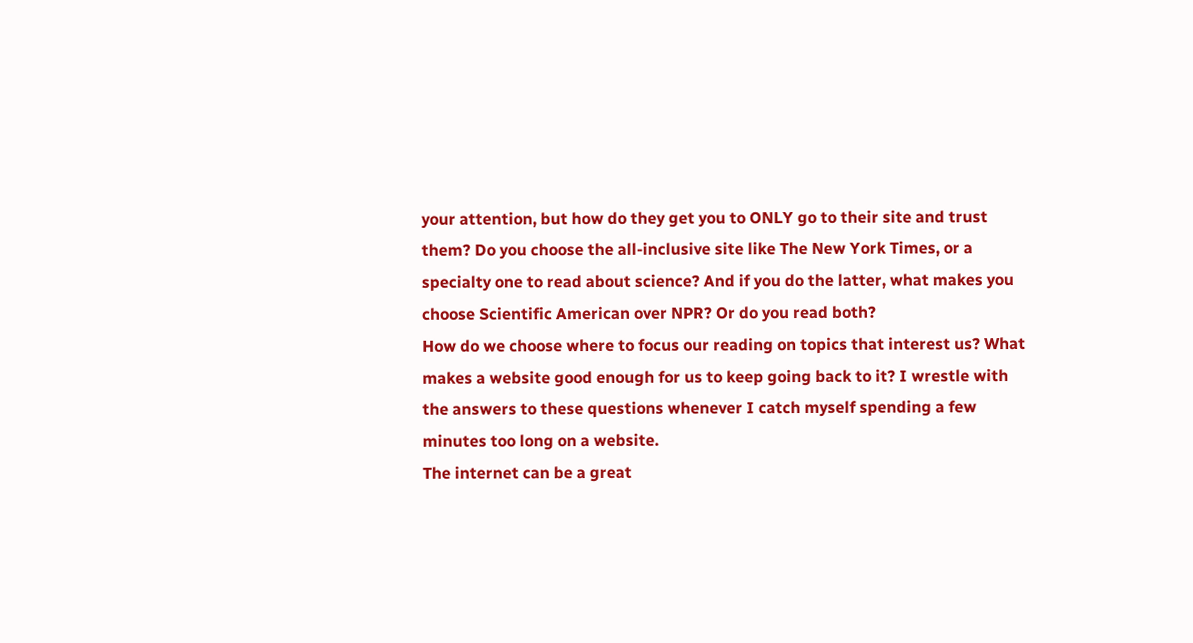your attention, but how do they get you to ONLY go to their site and trust them? Do you choose the all-inclusive site like The New York Times, or a specialty one to read about science? And if you do the latter, what makes you choose Scientific American over NPR? Or do you read both?
How do we choose where to focus our reading on topics that interest us? What makes a website good enough for us to keep going back to it? I wrestle with the answers to these questions whenever I catch myself spending a few minutes too long on a website.
The internet can be a great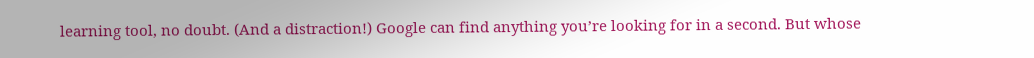learning tool, no doubt. (And a distraction!) Google can find anything you’re looking for in a second. But whose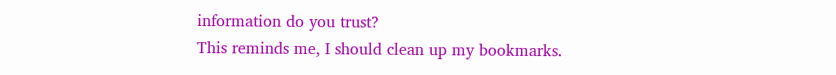information do you trust?
This reminds me, I should clean up my bookmarks.